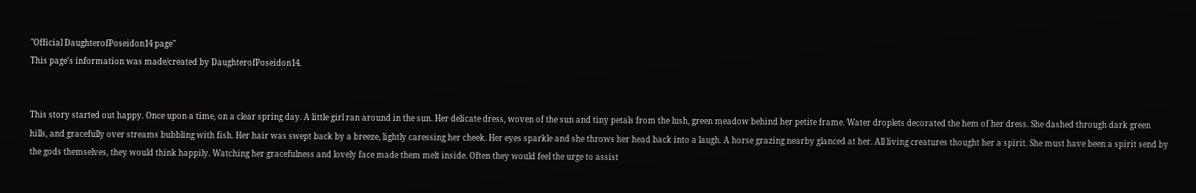"Official DaughterofPoseidon14 page"
This page's information was made/created by DaughterofPoseidon14.


This story started out happy. Once upon a time, on a clear spring day. A little girl ran around in the sun. Her delicate dress, woven of the sun and tiny petals from the lush, green meadow behind her petite frame. Water droplets decorated the hem of her dress. She dashed through dark green hills, and gracefully over streams bubbling with fish. Her hair was swept back by a breeze, lightly caressing her cheek. Her eyes sparkle and she throws her head back into a laugh. A horse grazing nearby glanced at her. All living creatures thought her a spirit. She must have been a spirit send by the gods themselves, they would think happily. Watching her gracefulness and lovely face made them melt inside. Often they would feel the urge to assist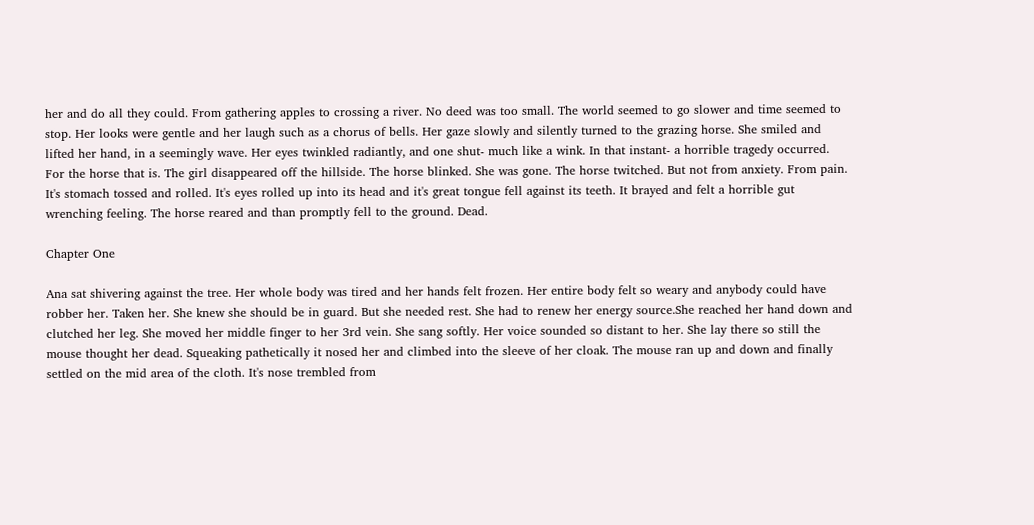her and do all they could. From gathering apples to crossing a river. No deed was too small. The world seemed to go slower and time seemed to stop. Her looks were gentle and her laugh such as a chorus of bells. Her gaze slowly and silently turned to the grazing horse. She smiled and lifted her hand, in a seemingly wave. Her eyes twinkled radiantly, and one shut- much like a wink. In that instant- a horrible tragedy occurred. For the horse that is. The girl disappeared off the hillside. The horse blinked. She was gone. The horse twitched. But not from anxiety. From pain. It's stomach tossed and rolled. It's eyes rolled up into its head and it's great tongue fell against its teeth. It brayed and felt a horrible gut wrenching feeling. The horse reared and than promptly fell to the ground. Dead.

Chapter One

Ana sat shivering against the tree. Her whole body was tired and her hands felt frozen. Her entire body felt so weary and anybody could have robber her. Taken her. She knew she should be in guard. But she needed rest. She had to renew her energy source.She reached her hand down and clutched her leg. She moved her middle finger to her 3rd vein. She sang softly. Her voice sounded so distant to her. She lay there so still the mouse thought her dead. Squeaking pathetically it nosed her and climbed into the sleeve of her cloak. The mouse ran up and down and finally settled on the mid area of the cloth. It's nose trembled from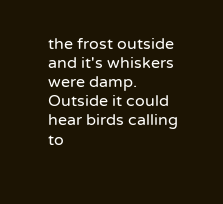the frost outside and it's whiskers were damp. Outside it could hear birds calling to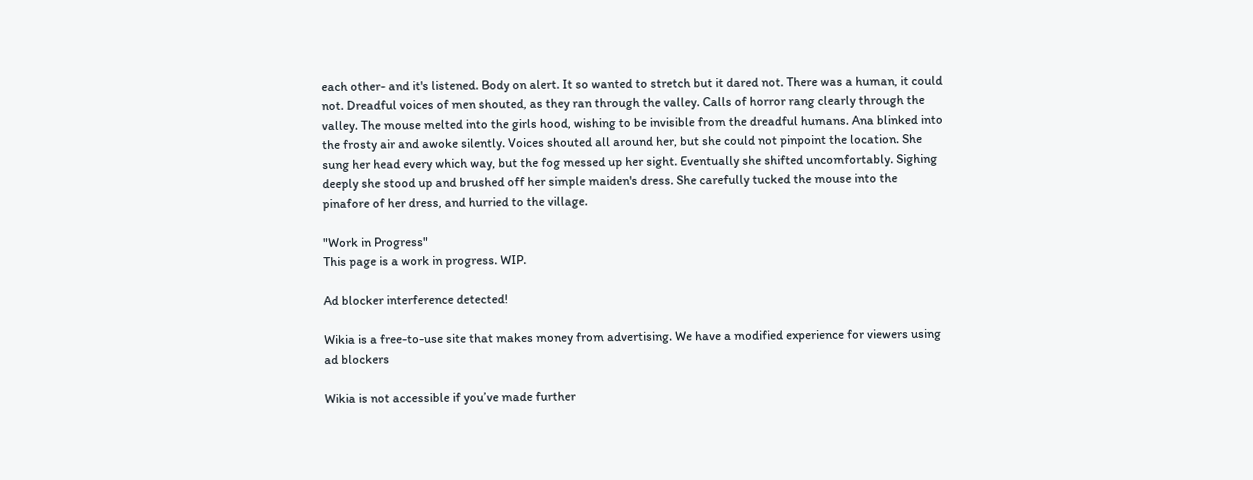each other- and it's listened. Body on alert. It so wanted to stretch but it dared not. There was a human, it could not. Dreadful voices of men shouted, as they ran through the valley. Calls of horror rang clearly through the valley. The mouse melted into the girls hood, wishing to be invisible from the dreadful humans. Ana blinked into the frosty air and awoke silently. Voices shouted all around her, but she could not pinpoint the location. She sung her head every which way, but the fog messed up her sight. Eventually she shifted uncomfortably. Sighing deeply she stood up and brushed off her simple maiden's dress. She carefully tucked the mouse into the pinafore of her dress, and hurried to the village.

"Work in Progress"
This page is a work in progress. WIP.

Ad blocker interference detected!

Wikia is a free-to-use site that makes money from advertising. We have a modified experience for viewers using ad blockers

Wikia is not accessible if you’ve made further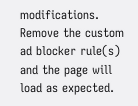modifications. Remove the custom ad blocker rule(s) and the page will load as expected.